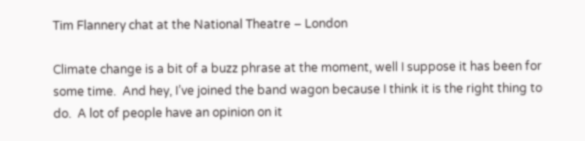Tim Flannery chat at the National Theatre – London

Climate change is a bit of a buzz phrase at the moment, well I suppose it has been for some time.  And hey, I’ve joined the band wagon because I think it is the right thing to do.  A lot of people have an opinion on it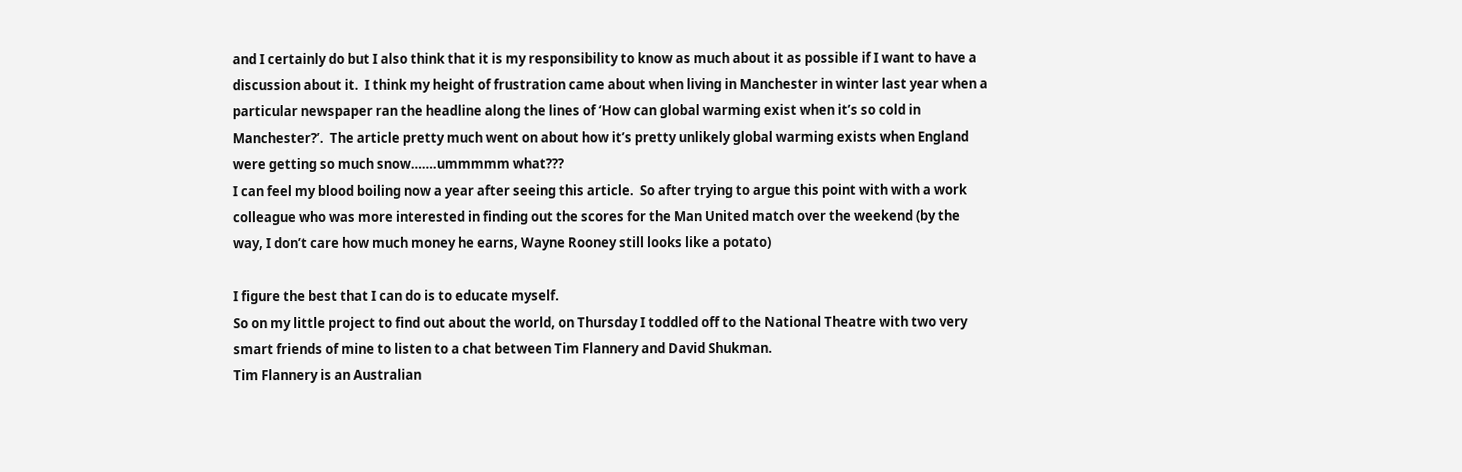and I certainly do but I also think that it is my responsibility to know as much about it as possible if I want to have a discussion about it.  I think my height of frustration came about when living in Manchester in winter last year when a particular newspaper ran the headline along the lines of ‘How can global warming exist when it’s so cold in Manchester?’.  The article pretty much went on about how it’s pretty unlikely global warming exists when England were getting so much snow…….ummmmm what???
I can feel my blood boiling now a year after seeing this article.  So after trying to argue this point with with a work colleague who was more interested in finding out the scores for the Man United match over the weekend (by the way, I don’t care how much money he earns, Wayne Rooney still looks like a potato)

I figure the best that I can do is to educate myself.
So on my little project to find out about the world, on Thursday I toddled off to the National Theatre with two very smart friends of mine to listen to a chat between Tim Flannery and David Shukman.
Tim Flannery is an Australian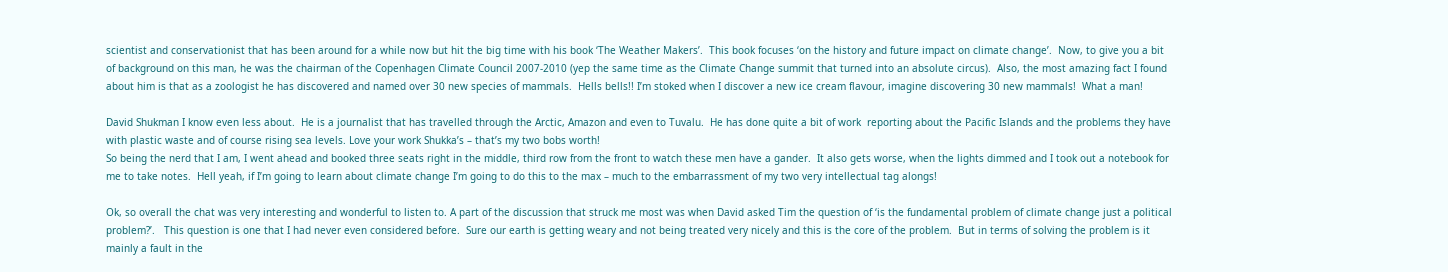scientist and conservationist that has been around for a while now but hit the big time with his book ‘The Weather Makers’.  This book focuses ‘on the history and future impact on climate change’.  Now, to give you a bit of background on this man, he was the chairman of the Copenhagen Climate Council 2007-2010 (yep the same time as the Climate Change summit that turned into an absolute circus).  Also, the most amazing fact I found about him is that as a zoologist he has discovered and named over 30 new species of mammals.  Hells bells!! I’m stoked when I discover a new ice cream flavour, imagine discovering 30 new mammals!  What a man!

David Shukman I know even less about.  He is a journalist that has travelled through the Arctic, Amazon and even to Tuvalu.  He has done quite a bit of work  reporting about the Pacific Islands and the problems they have with plastic waste and of course rising sea levels. Love your work Shukka’s – that’s my two bobs worth!
So being the nerd that I am, I went ahead and booked three seats right in the middle, third row from the front to watch these men have a gander.  It also gets worse, when the lights dimmed and I took out a notebook for me to take notes.  Hell yeah, if I’m going to learn about climate change I’m going to do this to the max – much to the embarrassment of my two very intellectual tag alongs!

Ok, so overall the chat was very interesting and wonderful to listen to. A part of the discussion that struck me most was when David asked Tim the question of ‘is the fundamental problem of climate change just a political problem?’.   This question is one that I had never even considered before.  Sure our earth is getting weary and not being treated very nicely and this is the core of the problem.  But in terms of solving the problem is it mainly a fault in the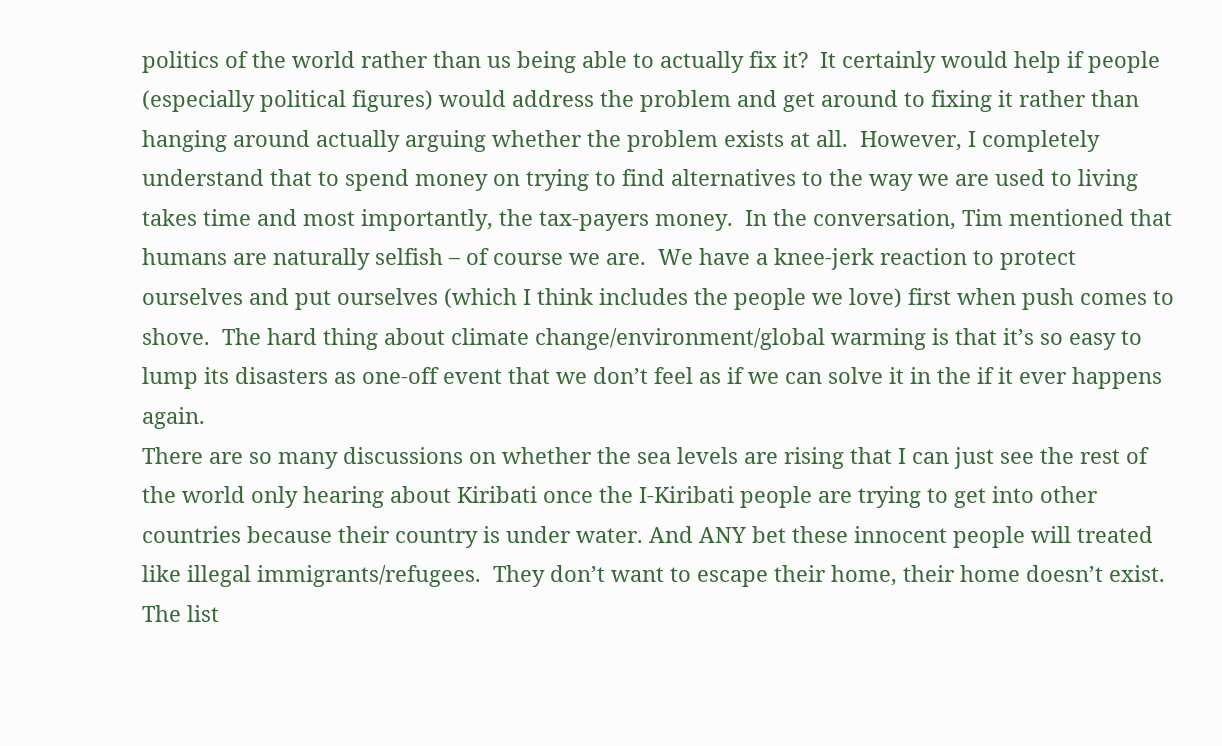politics of the world rather than us being able to actually fix it?  It certainly would help if people (especially political figures) would address the problem and get around to fixing it rather than hanging around actually arguing whether the problem exists at all.  However, I completely understand that to spend money on trying to find alternatives to the way we are used to living takes time and most importantly, the tax-payers money.  In the conversation, Tim mentioned that humans are naturally selfish – of course we are.  We have a knee-jerk reaction to protect ourselves and put ourselves (which I think includes the people we love) first when push comes to shove.  The hard thing about climate change/environment/global warming is that it’s so easy to lump its disasters as one-off event that we don’t feel as if we can solve it in the if it ever happens again.
There are so many discussions on whether the sea levels are rising that I can just see the rest of the world only hearing about Kiribati once the I-Kiribati people are trying to get into other countries because their country is under water. And ANY bet these innocent people will treated like illegal immigrants/refugees.  They don’t want to escape their home, their home doesn’t exist.  The list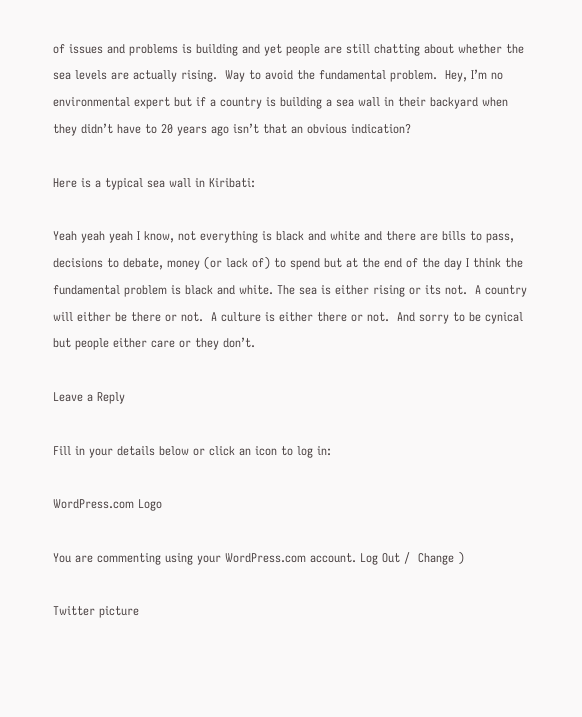of issues and problems is building and yet people are still chatting about whether the sea levels are actually rising.  Way to avoid the fundamental problem.  Hey, I’m no environmental expert but if a country is building a sea wall in their backyard when they didn’t have to 20 years ago isn’t that an obvious indication?

Here is a typical sea wall in Kiribati:

Yeah yeah yeah I know, not everything is black and white and there are bills to pass, decisions to debate, money (or lack of) to spend but at the end of the day I think the fundamental problem is black and white. The sea is either rising or its not.  A country will either be there or not.  A culture is either there or not.  And sorry to be cynical but people either care or they don’t.

Leave a Reply

Fill in your details below or click an icon to log in:

WordPress.com Logo

You are commenting using your WordPress.com account. Log Out /  Change )

Twitter picture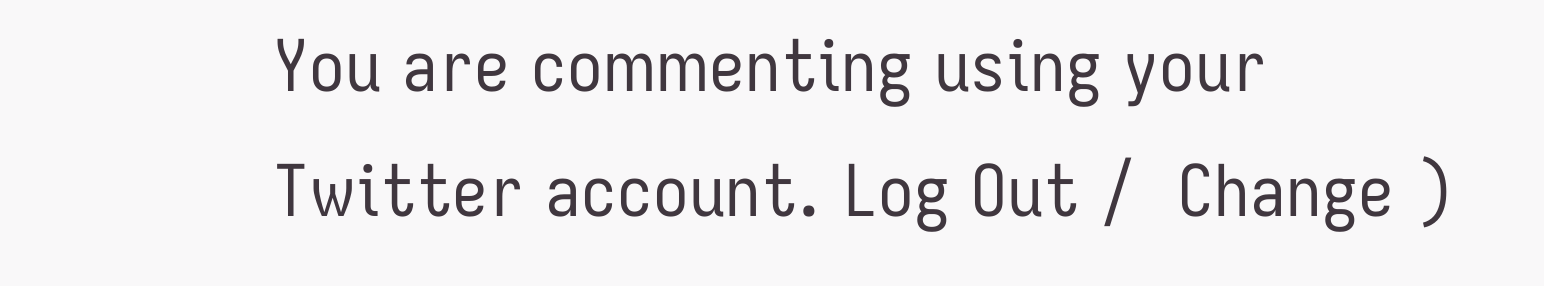You are commenting using your Twitter account. Log Out /  Change )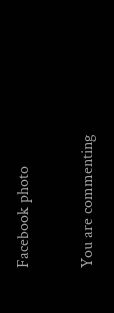Facebook photo

You are commenting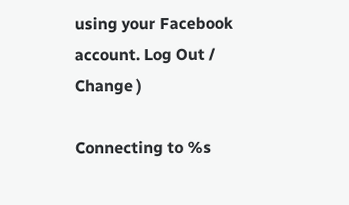using your Facebook account. Log Out /  Change )

Connecting to %s